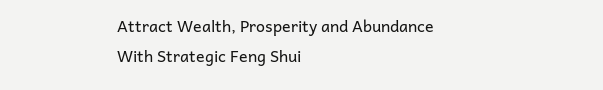Attract Wealth, Prosperity and Abundance With Strategic Feng Shui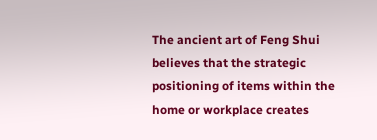The ancient art of Feng Shui believes that the strategic positioning of items within the home or workplace creates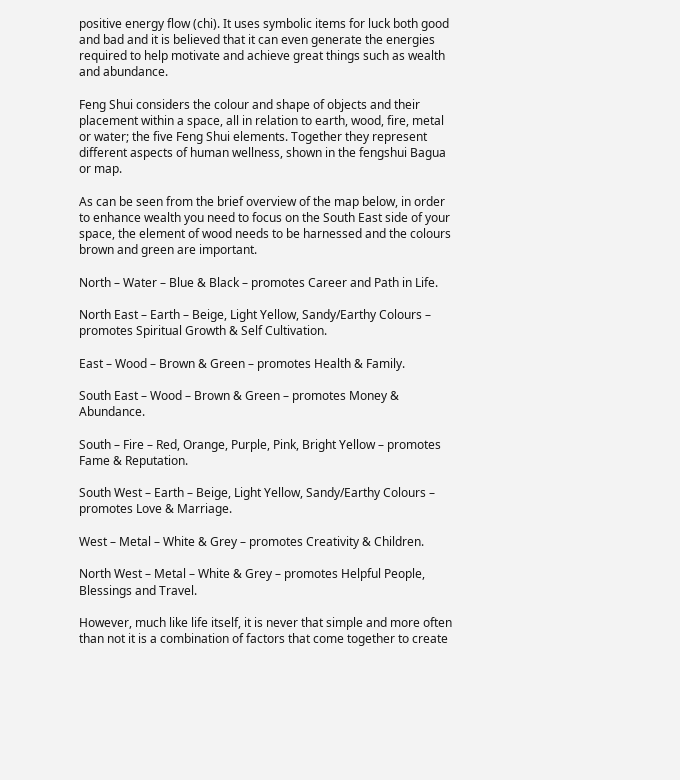positive energy flow (chi). It uses symbolic items for luck both good and bad and it is believed that it can even generate the energies required to help motivate and achieve great things such as wealth and abundance.

Feng Shui considers the colour and shape of objects and their placement within a space, all in relation to earth, wood, fire, metal or water; the five Feng Shui elements. Together they represent different aspects of human wellness, shown in the fengshui Bagua or map.

As can be seen from the brief overview of the map below, in order to enhance wealth you need to focus on the South East side of your space, the element of wood needs to be harnessed and the colours brown and green are important.

North – Water – Blue & Black – promotes Career and Path in Life.

North East – Earth – Beige, Light Yellow, Sandy/Earthy Colours – promotes Spiritual Growth & Self Cultivation.

East – Wood – Brown & Green – promotes Health & Family.

South East – Wood – Brown & Green – promotes Money & Abundance.

South – Fire – Red, Orange, Purple, Pink, Bright Yellow – promotes Fame & Reputation.

South West – Earth – Beige, Light Yellow, Sandy/Earthy Colours – promotes Love & Marriage.

West – Metal – White & Grey – promotes Creativity & Children.

North West – Metal – White & Grey – promotes Helpful People, Blessings and Travel.

However, much like life itself, it is never that simple and more often than not it is a combination of factors that come together to create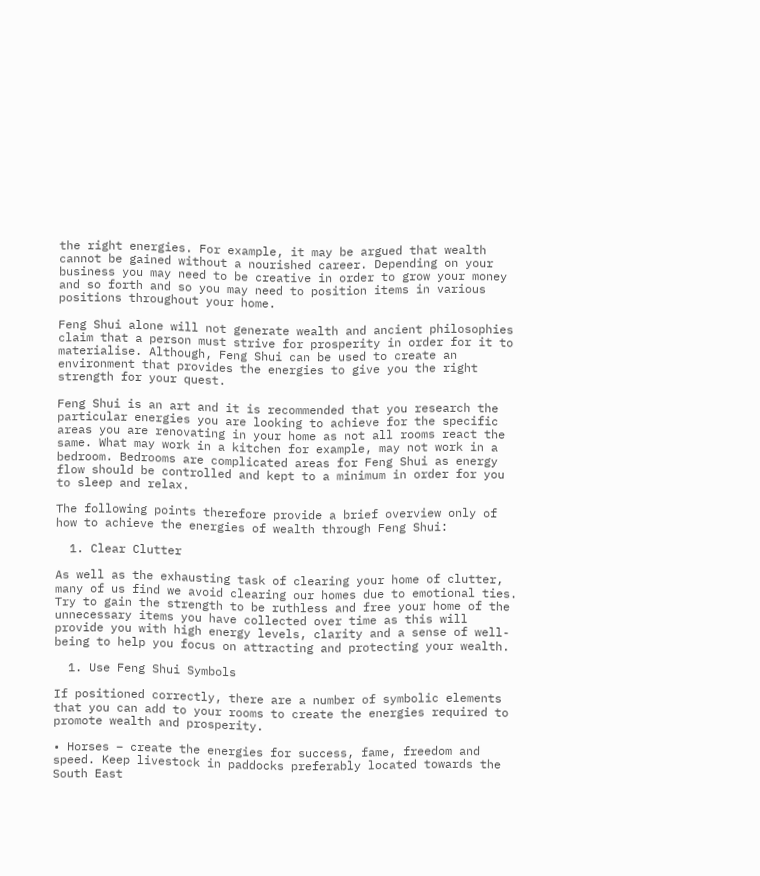the right energies. For example, it may be argued that wealth cannot be gained without a nourished career. Depending on your business you may need to be creative in order to grow your money and so forth and so you may need to position items in various positions throughout your home.

Feng Shui alone will not generate wealth and ancient philosophies claim that a person must strive for prosperity in order for it to materialise. Although, Feng Shui can be used to create an environment that provides the energies to give you the right strength for your quest.

Feng Shui is an art and it is recommended that you research the particular energies you are looking to achieve for the specific areas you are renovating in your home as not all rooms react the same. What may work in a kitchen for example, may not work in a bedroom. Bedrooms are complicated areas for Feng Shui as energy flow should be controlled and kept to a minimum in order for you to sleep and relax.

The following points therefore provide a brief overview only of how to achieve the energies of wealth through Feng Shui:

  1. Clear Clutter

As well as the exhausting task of clearing your home of clutter, many of us find we avoid clearing our homes due to emotional ties. Try to gain the strength to be ruthless and free your home of the unnecessary items you have collected over time as this will provide you with high energy levels, clarity and a sense of well-being to help you focus on attracting and protecting your wealth.

  1. Use Feng Shui Symbols

If positioned correctly, there are a number of symbolic elements that you can add to your rooms to create the energies required to promote wealth and prosperity.

• Horses – create the energies for success, fame, freedom and speed. Keep livestock in paddocks preferably located towards the South East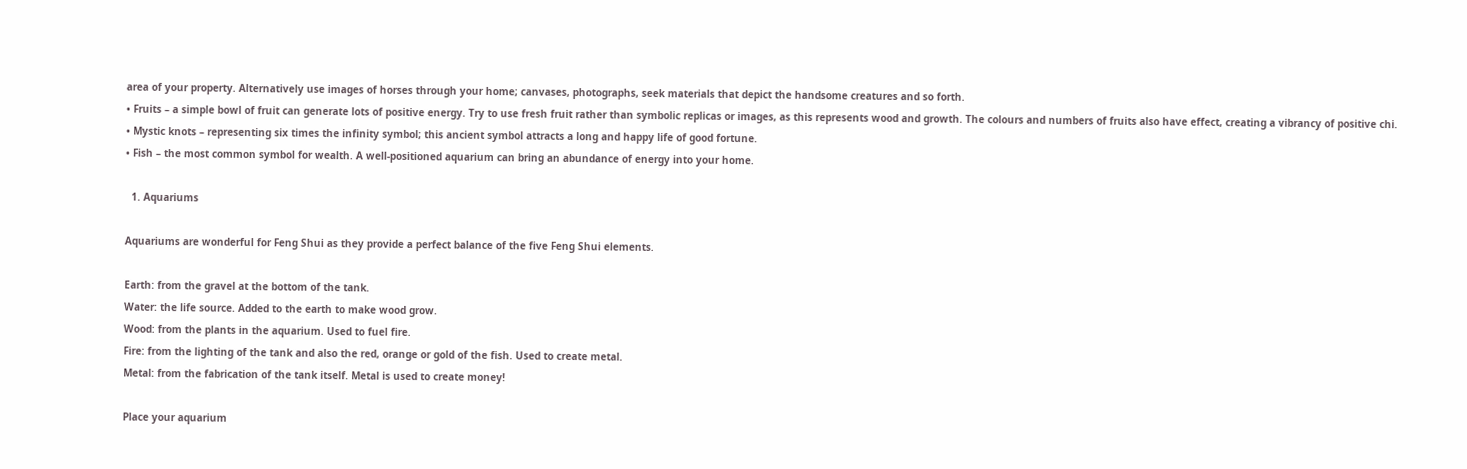area of your property. Alternatively use images of horses through your home; canvases, photographs, seek materials that depict the handsome creatures and so forth.
• Fruits – a simple bowl of fruit can generate lots of positive energy. Try to use fresh fruit rather than symbolic replicas or images, as this represents wood and growth. The colours and numbers of fruits also have effect, creating a vibrancy of positive chi.
• Mystic knots – representing six times the infinity symbol; this ancient symbol attracts a long and happy life of good fortune.
• Fish – the most common symbol for wealth. A well-positioned aquarium can bring an abundance of energy into your home.

  1. Aquariums

Aquariums are wonderful for Feng Shui as they provide a perfect balance of the five Feng Shui elements.

Earth: from the gravel at the bottom of the tank.
Water: the life source. Added to the earth to make wood grow.
Wood: from the plants in the aquarium. Used to fuel fire.
Fire: from the lighting of the tank and also the red, orange or gold of the fish. Used to create metal.
Metal: from the fabrication of the tank itself. Metal is used to create money!

Place your aquarium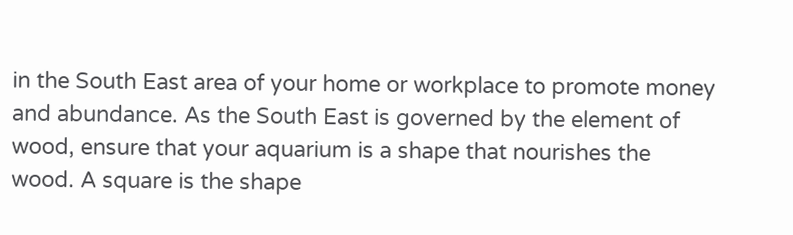in the South East area of your home or workplace to promote money and abundance. As the South East is governed by the element of wood, ensure that your aquarium is a shape that nourishes the wood. A square is the shape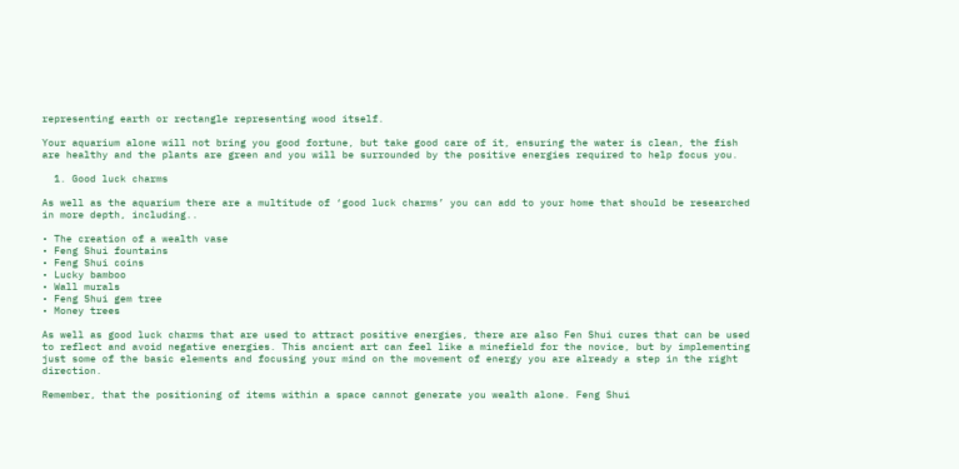representing earth or rectangle representing wood itself.

Your aquarium alone will not bring you good fortune, but take good care of it, ensuring the water is clean, the fish are healthy and the plants are green and you will be surrounded by the positive energies required to help focus you.

  1. Good luck charms

As well as the aquarium there are a multitude of ‘good luck charms’ you can add to your home that should be researched in more depth, including..

• The creation of a wealth vase
• Feng Shui fountains
• Feng Shui coins
• Lucky bamboo
• Wall murals
• Feng Shui gem tree
• Money trees

As well as good luck charms that are used to attract positive energies, there are also Fen Shui cures that can be used to reflect and avoid negative energies. This ancient art can feel like a minefield for the novice, but by implementing just some of the basic elements and focusing your mind on the movement of energy you are already a step in the right direction.

Remember, that the positioning of items within a space cannot generate you wealth alone. Feng Shui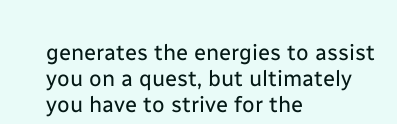generates the energies to assist you on a quest, but ultimately you have to strive for the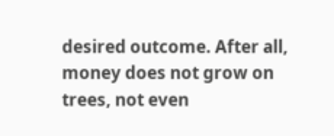desired outcome. After all, money does not grow on trees, not even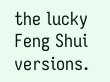the lucky Feng Shui versions.